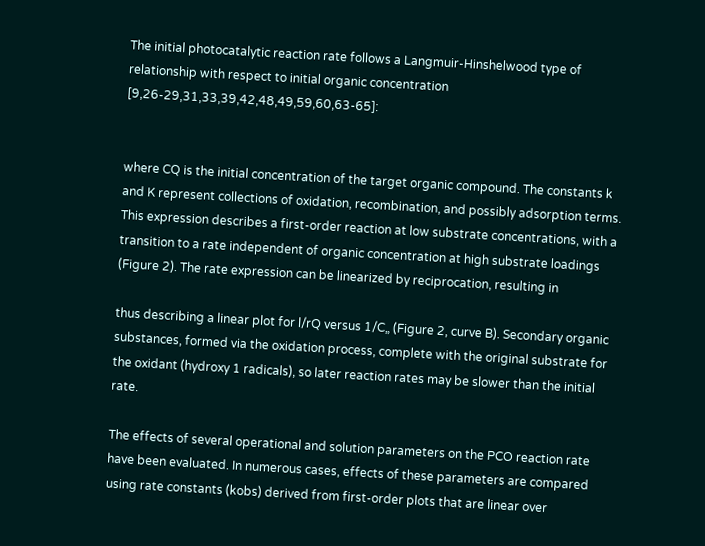The initial photocatalytic reaction rate follows a Langmuir-Hinshelwood type of relationship with respect to initial organic concentration [9,26-29,31,33,39,42,48,49,59,60,63-65]:


where CQ is the initial concentration of the target organic compound. The constants k and K represent collections of oxidation, recombination, and possibly adsorption terms. This expression describes a first-order reaction at low substrate concentrations, with a transition to a rate independent of organic concentration at high substrate loadings (Figure 2). The rate expression can be linearized by reciprocation, resulting in

thus describing a linear plot for l/rQ versus 1/C„ (Figure 2, curve B). Secondary organic substances, formed via the oxidation process, complete with the original substrate for the oxidant (hydroxy 1 radicals), so later reaction rates may be slower than the initial rate.

The effects of several operational and solution parameters on the PCO reaction rate have been evaluated. In numerous cases, effects of these parameters are compared using rate constants (kobs) derived from first-order plots that are linear over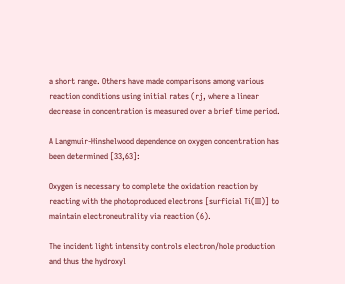a short range. Others have made comparisons among various reaction conditions using initial rates (rj, where a linear decrease in concentration is measured over a brief time period.

A Langmuir-Hinshelwood dependence on oxygen concentration has been determined [33,63]:

Oxygen is necessary to complete the oxidation reaction by reacting with the photoproduced electrons [surficial Ti(III)] to maintain electroneutrality via reaction (6).

The incident light intensity controls electron/hole production and thus the hydroxyl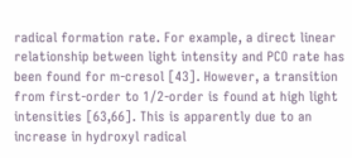radical formation rate. For example, a direct linear relationship between light intensity and PCO rate has been found for m-cresol [43]. However, a transition from first-order to 1/2-order is found at high light intensities [63,66]. This is apparently due to an increase in hydroxyl radical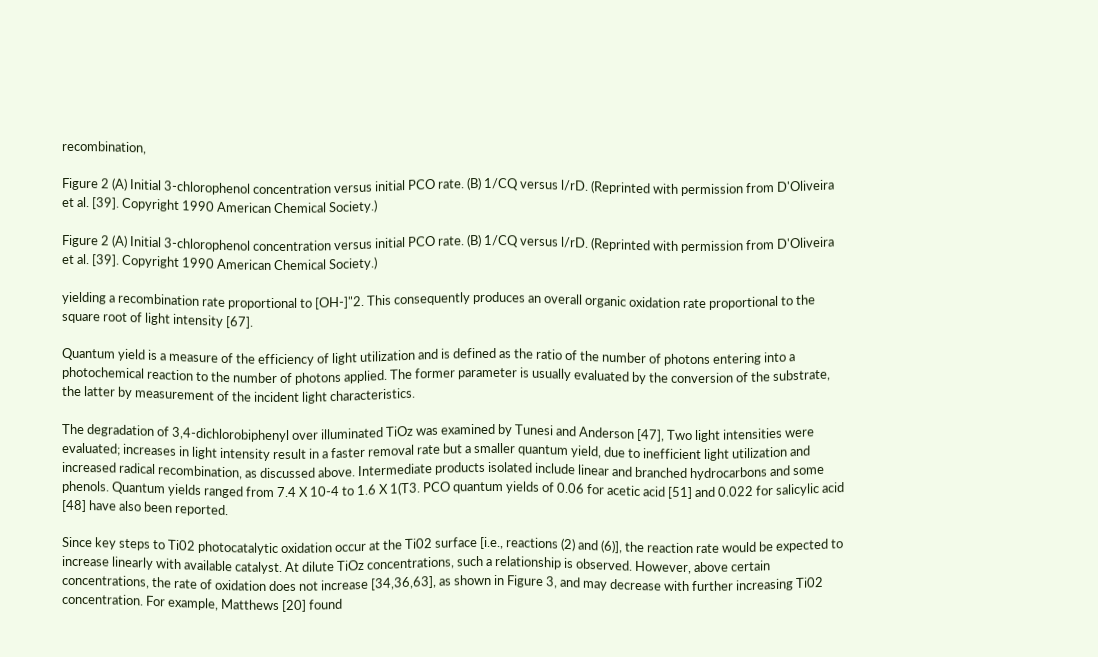recombination,

Figure 2 (A) Initial 3-chlorophenol concentration versus initial PCO rate. (B) 1/CQ versus l/rD. (Reprinted with permission from D'Oliveira et al. [39]. Copyright 1990 American Chemical Society.)

Figure 2 (A) Initial 3-chlorophenol concentration versus initial PCO rate. (B) 1/CQ versus l/rD. (Reprinted with permission from D'Oliveira et al. [39]. Copyright 1990 American Chemical Society.)

yielding a recombination rate proportional to [OH-]"2. This consequently produces an overall organic oxidation rate proportional to the square root of light intensity [67].

Quantum yield is a measure of the efficiency of light utilization and is defined as the ratio of the number of photons entering into a photochemical reaction to the number of photons applied. The former parameter is usually evaluated by the conversion of the substrate, the latter by measurement of the incident light characteristics.

The degradation of 3,4-dichlorobiphenyl over illuminated TiOz was examined by Tunesi and Anderson [47], Two light intensities were evaluated; increases in light intensity result in a faster removal rate but a smaller quantum yield, due to inefficient light utilization and increased radical recombination, as discussed above. Intermediate products isolated include linear and branched hydrocarbons and some phenols. Quantum yields ranged from 7.4 X 10-4 to 1.6 X 1(T3. PCO quantum yields of 0.06 for acetic acid [51] and 0.022 for salicylic acid [48] have also been reported.

Since key steps to Ti02 photocatalytic oxidation occur at the Ti02 surface [i.e., reactions (2) and (6)], the reaction rate would be expected to increase linearly with available catalyst. At dilute TiOz concentrations, such a relationship is observed. However, above certain concentrations, the rate of oxidation does not increase [34,36,63], as shown in Figure 3, and may decrease with further increasing Ti02 concentration. For example, Matthews [20] found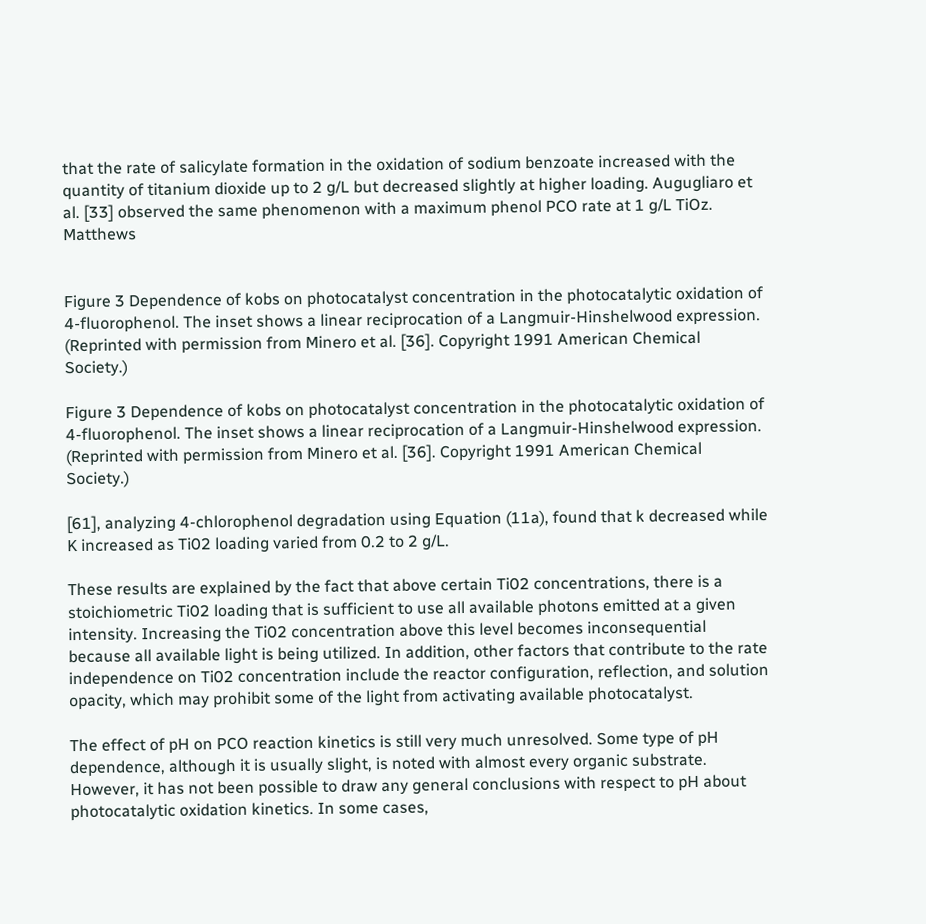that the rate of salicylate formation in the oxidation of sodium benzoate increased with the quantity of titanium dioxide up to 2 g/L but decreased slightly at higher loading. Augugliaro et al. [33] observed the same phenomenon with a maximum phenol PCO rate at 1 g/L TiOz. Matthews


Figure 3 Dependence of kobs on photocatalyst concentration in the photocatalytic oxidation of 4-fluorophenol. The inset shows a linear reciprocation of a Langmuir-Hinshelwood expression. (Reprinted with permission from Minero et al. [36]. Copyright 1991 American Chemical Society.)

Figure 3 Dependence of kobs on photocatalyst concentration in the photocatalytic oxidation of 4-fluorophenol. The inset shows a linear reciprocation of a Langmuir-Hinshelwood expression. (Reprinted with permission from Minero et al. [36]. Copyright 1991 American Chemical Society.)

[61], analyzing 4-chlorophenol degradation using Equation (11a), found that k decreased while K increased as Ti02 loading varied from 0.2 to 2 g/L.

These results are explained by the fact that above certain Ti02 concentrations, there is a stoichiometric Ti02 loading that is sufficient to use all available photons emitted at a given intensity. Increasing the Ti02 concentration above this level becomes inconsequential because all available light is being utilized. In addition, other factors that contribute to the rate independence on Ti02 concentration include the reactor configuration, reflection, and solution opacity, which may prohibit some of the light from activating available photocatalyst.

The effect of pH on PCO reaction kinetics is still very much unresolved. Some type of pH dependence, although it is usually slight, is noted with almost every organic substrate. However, it has not been possible to draw any general conclusions with respect to pH about photocatalytic oxidation kinetics. In some cases,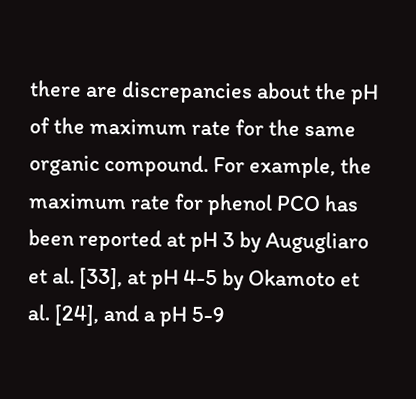there are discrepancies about the pH of the maximum rate for the same organic compound. For example, the maximum rate for phenol PCO has been reported at pH 3 by Augugliaro et al. [33], at pH 4-5 by Okamoto et al. [24], and a pH 5-9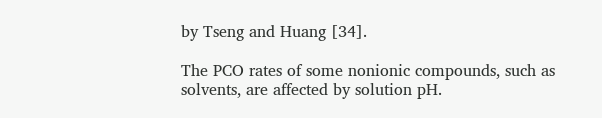by Tseng and Huang [34].

The PCO rates of some nonionic compounds, such as solvents, are affected by solution pH.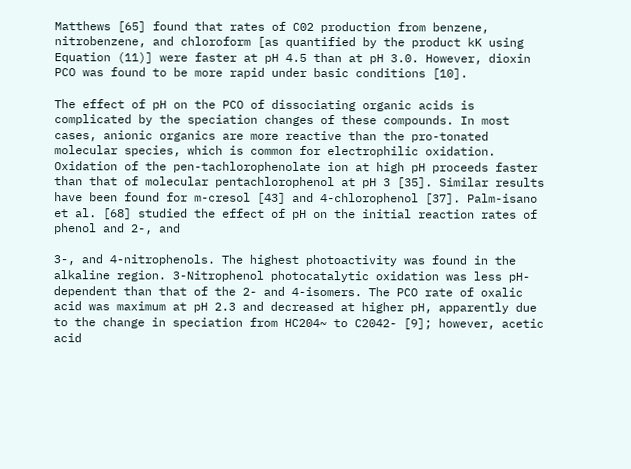Matthews [65] found that rates of C02 production from benzene, nitrobenzene, and chloroform [as quantified by the product kK using Equation (11)] were faster at pH 4.5 than at pH 3.0. However, dioxin PCO was found to be more rapid under basic conditions [10].

The effect of pH on the PCO of dissociating organic acids is complicated by the speciation changes of these compounds. In most cases, anionic organics are more reactive than the pro-tonated molecular species, which is common for electrophilic oxidation. Oxidation of the pen-tachlorophenolate ion at high pH proceeds faster than that of molecular pentachlorophenol at pH 3 [35]. Similar results have been found for m-cresol [43] and 4-chlorophenol [37]. Palm-isano et al. [68] studied the effect of pH on the initial reaction rates of phenol and 2-, and

3-, and 4-nitrophenols. The highest photoactivity was found in the alkaline region. 3-Nitrophenol photocatalytic oxidation was less pH-dependent than that of the 2- and 4-isomers. The PCO rate of oxalic acid was maximum at pH 2.3 and decreased at higher pH, apparently due to the change in speciation from HC204~ to C2042- [9]; however, acetic acid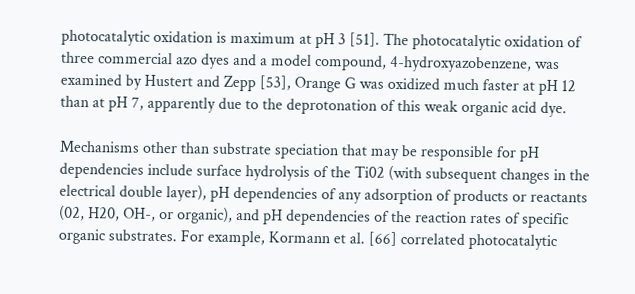photocatalytic oxidation is maximum at pH 3 [51]. The photocatalytic oxidation of three commercial azo dyes and a model compound, 4-hydroxyazobenzene, was examined by Hustert and Zepp [53], Orange G was oxidized much faster at pH 12 than at pH 7, apparently due to the deprotonation of this weak organic acid dye.

Mechanisms other than substrate speciation that may be responsible for pH dependencies include surface hydrolysis of the Ti02 (with subsequent changes in the electrical double layer), pH dependencies of any adsorption of products or reactants (02, H20, OH-, or organic), and pH dependencies of the reaction rates of specific organic substrates. For example, Kormann et al. [66] correlated photocatalytic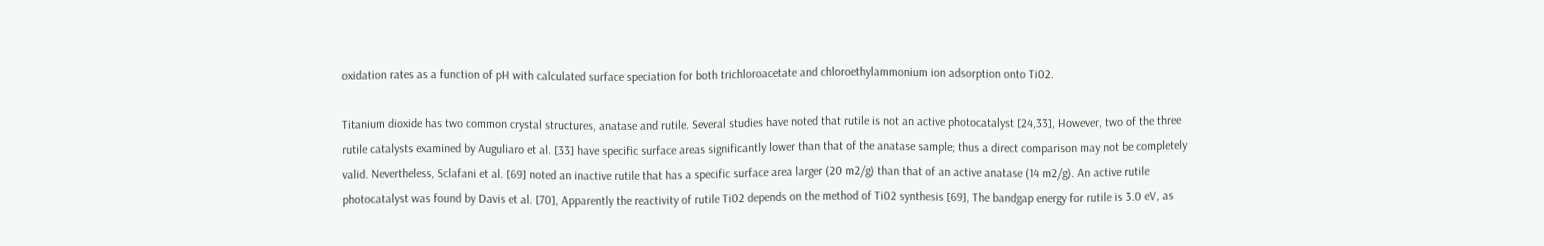oxidation rates as a function of pH with calculated surface speciation for both trichloroacetate and chloroethylammonium ion adsorption onto Ti02.

Titanium dioxide has two common crystal structures, anatase and rutile. Several studies have noted that rutile is not an active photocatalyst [24,33], However, two of the three rutile catalysts examined by Auguliaro et al. [33] have specific surface areas significantly lower than that of the anatase sample; thus a direct comparison may not be completely valid. Nevertheless, Sclafani et al. [69] noted an inactive rutile that has a specific surface area larger (20 m2/g) than that of an active anatase (14 m2/g). An active rutile photocatalyst was found by Davis et al. [70], Apparently the reactivity of rutile Ti02 depends on the method of Ti02 synthesis [69], The bandgap energy for rutile is 3.0 eV, as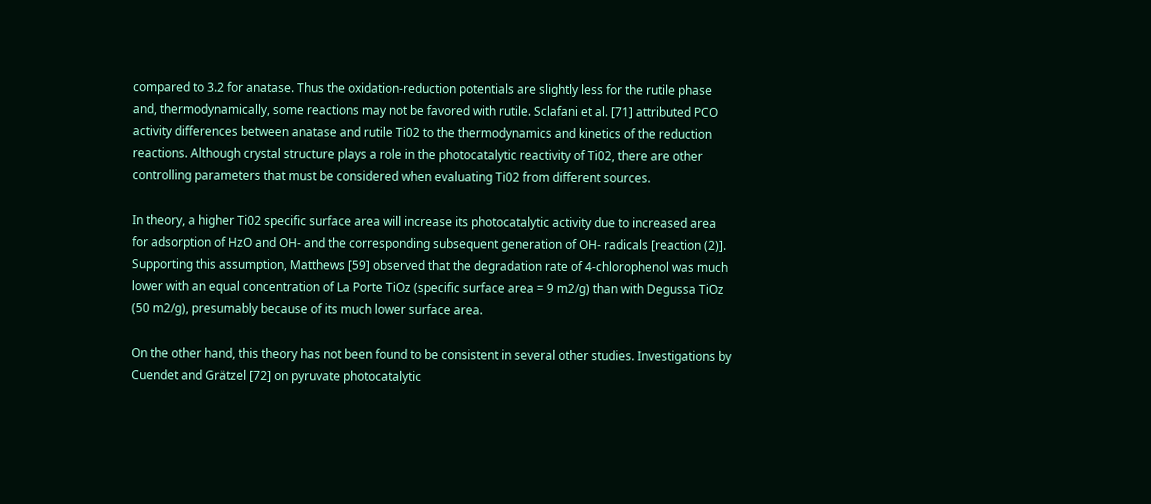compared to 3.2 for anatase. Thus the oxidation-reduction potentials are slightly less for the rutile phase and, thermodynamically, some reactions may not be favored with rutile. Sclafani et al. [71] attributed PCO activity differences between anatase and rutile Ti02 to the thermodynamics and kinetics of the reduction reactions. Although crystal structure plays a role in the photocatalytic reactivity of Ti02, there are other controlling parameters that must be considered when evaluating Ti02 from different sources.

In theory, a higher Ti02 specific surface area will increase its photocatalytic activity due to increased area for adsorption of HzO and OH- and the corresponding subsequent generation of OH- radicals [reaction (2)]. Supporting this assumption, Matthews [59] observed that the degradation rate of 4-chlorophenol was much lower with an equal concentration of La Porte TiOz (specific surface area = 9 m2/g) than with Degussa TiOz (50 m2/g), presumably because of its much lower surface area.

On the other hand, this theory has not been found to be consistent in several other studies. Investigations by Cuendet and Grätzel [72] on pyruvate photocatalytic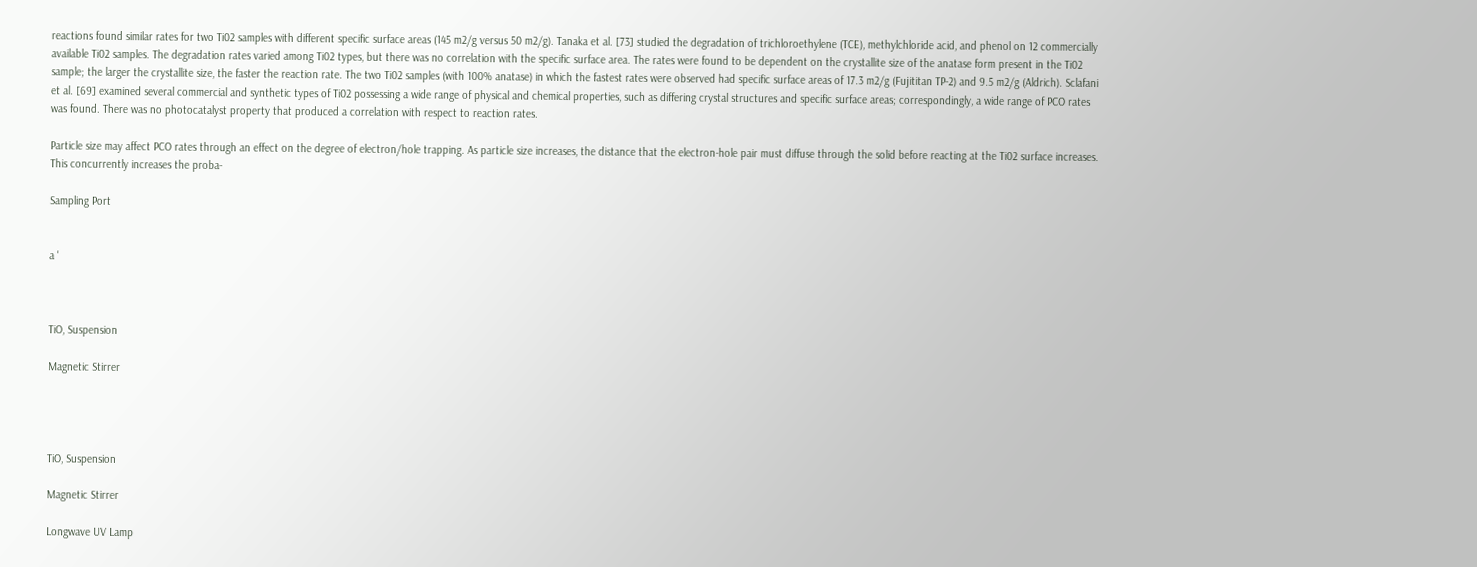reactions found similar rates for two Ti02 samples with different specific surface areas (145 m2/g versus 50 m2/g). Tanaka et al. [73] studied the degradation of trichloroethylene (TCE), methylchloride acid, and phenol on 12 commercially available Ti02 samples. The degradation rates varied among Ti02 types, but there was no correlation with the specific surface area. The rates were found to be dependent on the crystallite size of the anatase form present in the Ti02 sample; the larger the crystallite size, the faster the reaction rate. The two Ti02 samples (with 100% anatase) in which the fastest rates were observed had specific surface areas of 17.3 m2/g (Fujititan TP-2) and 9.5 m2/g (Aldrich). Sclafani et al. [69] examined several commercial and synthetic types of Ti02 possessing a wide range of physical and chemical properties, such as differing crystal structures and specific surface areas; correspondingly, a wide range of PCO rates was found. There was no photocatalyst property that produced a correlation with respect to reaction rates.

Particle size may affect PCO rates through an effect on the degree of electron/hole trapping. As particle size increases, the distance that the electron-hole pair must diffuse through the solid before reacting at the Ti02 surface increases. This concurrently increases the proba-

Sampling Port


a '



TiO, Suspension

Magnetic Stirrer




TiO, Suspension

Magnetic Stirrer

Longwave UV Lamp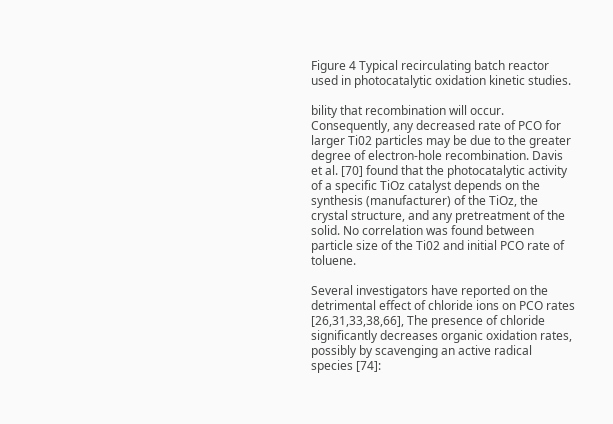Figure 4 Typical recirculating batch reactor used in photocatalytic oxidation kinetic studies.

bility that recombination will occur. Consequently, any decreased rate of PCO for larger Ti02 particles may be due to the greater degree of electron-hole recombination. Davis et al. [70] found that the photocatalytic activity of a specific TiOz catalyst depends on the synthesis (manufacturer) of the TiOz, the crystal structure, and any pretreatment of the solid. No correlation was found between particle size of the Ti02 and initial PCO rate of toluene.

Several investigators have reported on the detrimental effect of chloride ions on PCO rates [26,31,33,38,66], The presence of chloride significantly decreases organic oxidation rates, possibly by scavenging an active radical species [74]: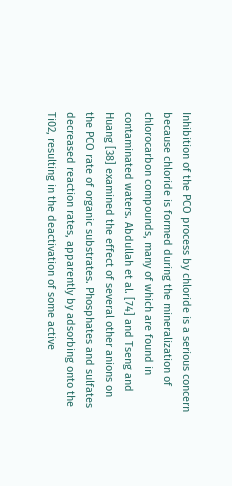Inhibition of the PCO process by chloride is a serious concern because chloride is formed during the mineralization of chlorocarbon compounds, many of which are found in contaminated waters. Abdullah et al. [74] and Tseng and Huang [38] examined the effect of several other anions on the PCO rate of organic substrates. Phosphates and sulfates decreased reaction rates, apparently by adsorbing onto the Ti02, resulting in the deactivation of some active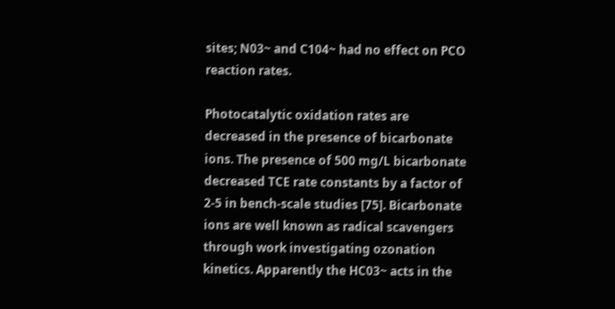sites; N03~ and C104~ had no effect on PCO reaction rates.

Photocatalytic oxidation rates are decreased in the presence of bicarbonate ions. The presence of 500 mg/L bicarbonate decreased TCE rate constants by a factor of 2-5 in bench-scale studies [75]. Bicarbonate ions are well known as radical scavengers through work investigating ozonation kinetics. Apparently the HC03~ acts in the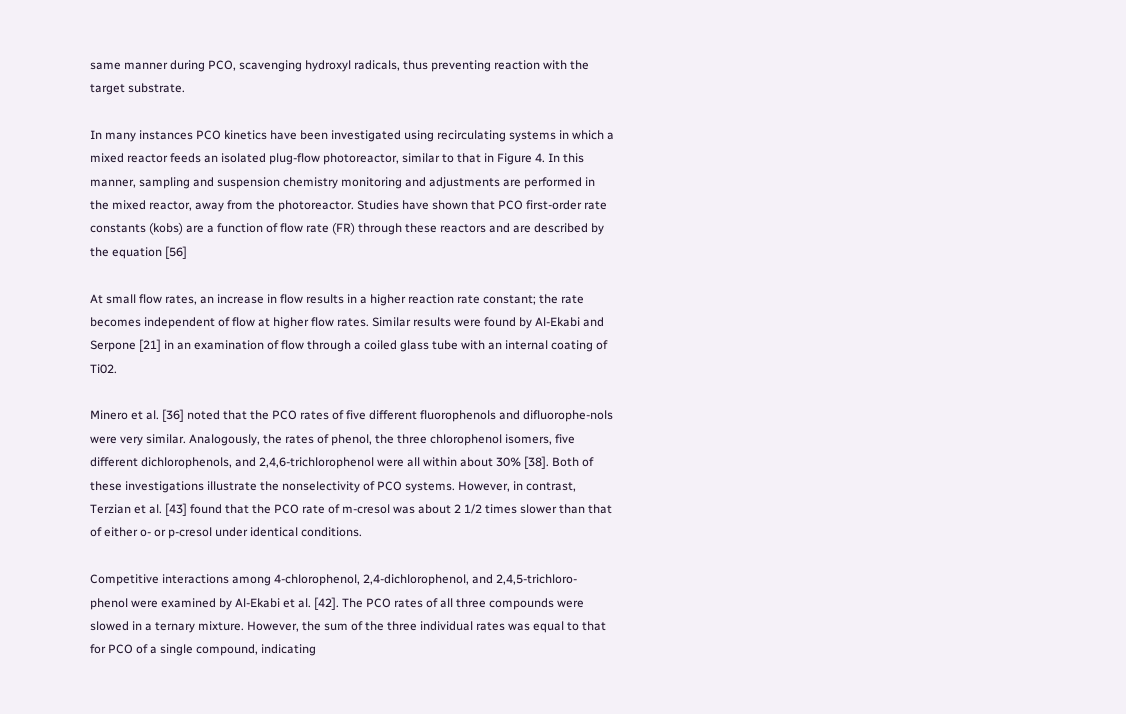same manner during PCO, scavenging hydroxyl radicals, thus preventing reaction with the target substrate.

In many instances PCO kinetics have been investigated using recirculating systems in which a mixed reactor feeds an isolated plug-flow photoreactor, similar to that in Figure 4. In this manner, sampling and suspension chemistry monitoring and adjustments are performed in the mixed reactor, away from the photoreactor. Studies have shown that PCO first-order rate constants (kobs) are a function of flow rate (FR) through these reactors and are described by the equation [56]

At small flow rates, an increase in flow results in a higher reaction rate constant; the rate becomes independent of flow at higher flow rates. Similar results were found by Al-Ekabi and Serpone [21] in an examination of flow through a coiled glass tube with an internal coating of Ti02.

Minero et al. [36] noted that the PCO rates of five different fluorophenols and difluorophe-nols were very similar. Analogously, the rates of phenol, the three chlorophenol isomers, five different dichlorophenols, and 2,4,6-trichlorophenol were all within about 30% [38]. Both of these investigations illustrate the nonselectivity of PCO systems. However, in contrast, Terzian et al. [43] found that the PCO rate of m-cresol was about 2 1/2 times slower than that of either o- or p-cresol under identical conditions.

Competitive interactions among 4-chlorophenol, 2,4-dichlorophenol, and 2,4,5-trichloro-phenol were examined by Al-Ekabi et al. [42]. The PCO rates of all three compounds were slowed in a ternary mixture. However, the sum of the three individual rates was equal to that for PCO of a single compound, indicating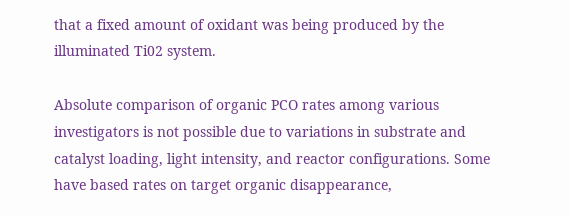that a fixed amount of oxidant was being produced by the illuminated Ti02 system.

Absolute comparison of organic PCO rates among various investigators is not possible due to variations in substrate and catalyst loading, light intensity, and reactor configurations. Some have based rates on target organic disappearance,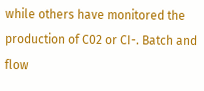while others have monitored the production of C02 or CI-. Batch and flow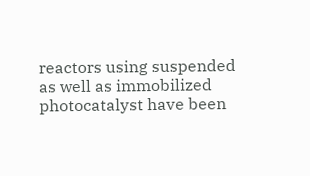reactors using suspended as well as immobilized photocatalyst have been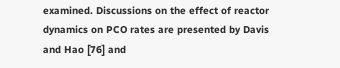examined. Discussions on the effect of reactor dynamics on PCO rates are presented by Davis and Hao [76] and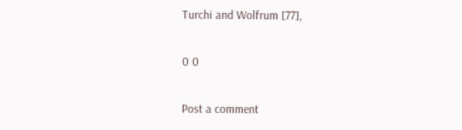Turchi and Wolfrum [77],

0 0

Post a comment